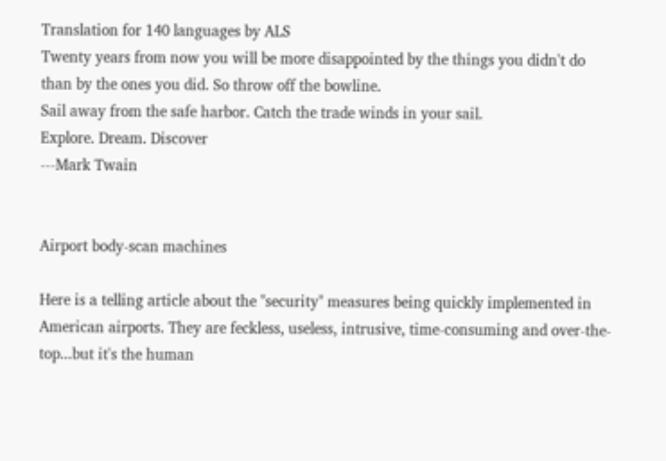Translation for 140 languages by ALS
Twenty years from now you will be more disappointed by the things you didn't do than by the ones you did. So throw off the bowline.
Sail away from the safe harbor. Catch the trade winds in your sail.
Explore. Dream. Discover
---Mark Twain


Airport body-scan machines

Here is a telling article about the "security" measures being quickly implemented in American airports. They are feckless, useless, intrusive, time-consuming and over-the-top...but it's the human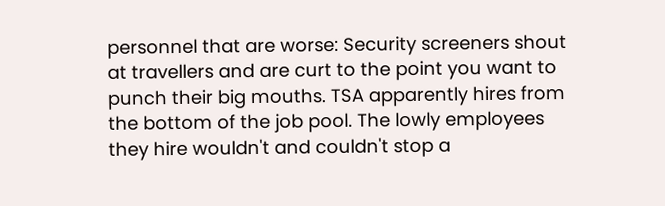personnel that are worse: Security screeners shout at travellers and are curt to the point you want to punch their big mouths. TSA apparently hires from the bottom of the job pool. The lowly employees they hire wouldn't and couldn't stop a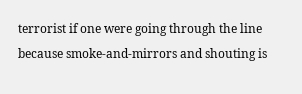terrorist if one were going through the line because smoke-and-mirrors and shouting is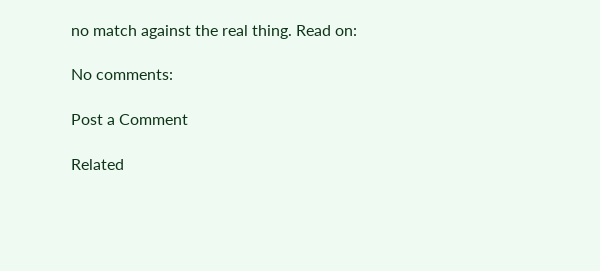no match against the real thing. Read on:

No comments:

Post a Comment

Related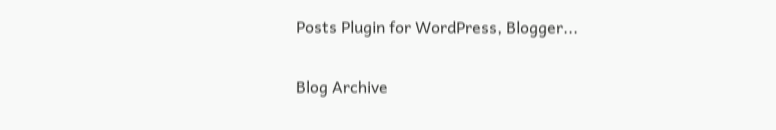Posts Plugin for WordPress, Blogger...

Blog Archive